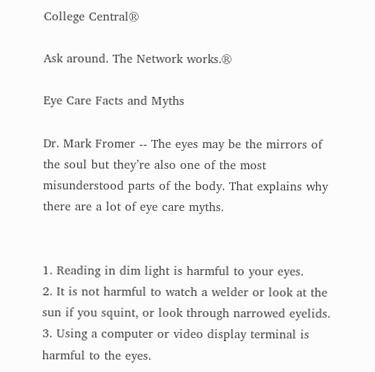College Central®

Ask around. The Network works.®

Eye Care Facts and Myths

Dr. Mark Fromer -- The eyes may be the mirrors of the soul but they’re also one of the most misunderstood parts of the body. That explains why there are a lot of eye care myths.


1. Reading in dim light is harmful to your eyes.
2. It is not harmful to watch a welder or look at the sun if you squint, or look through narrowed eyelids.
3. Using a computer or video display terminal is harmful to the eyes.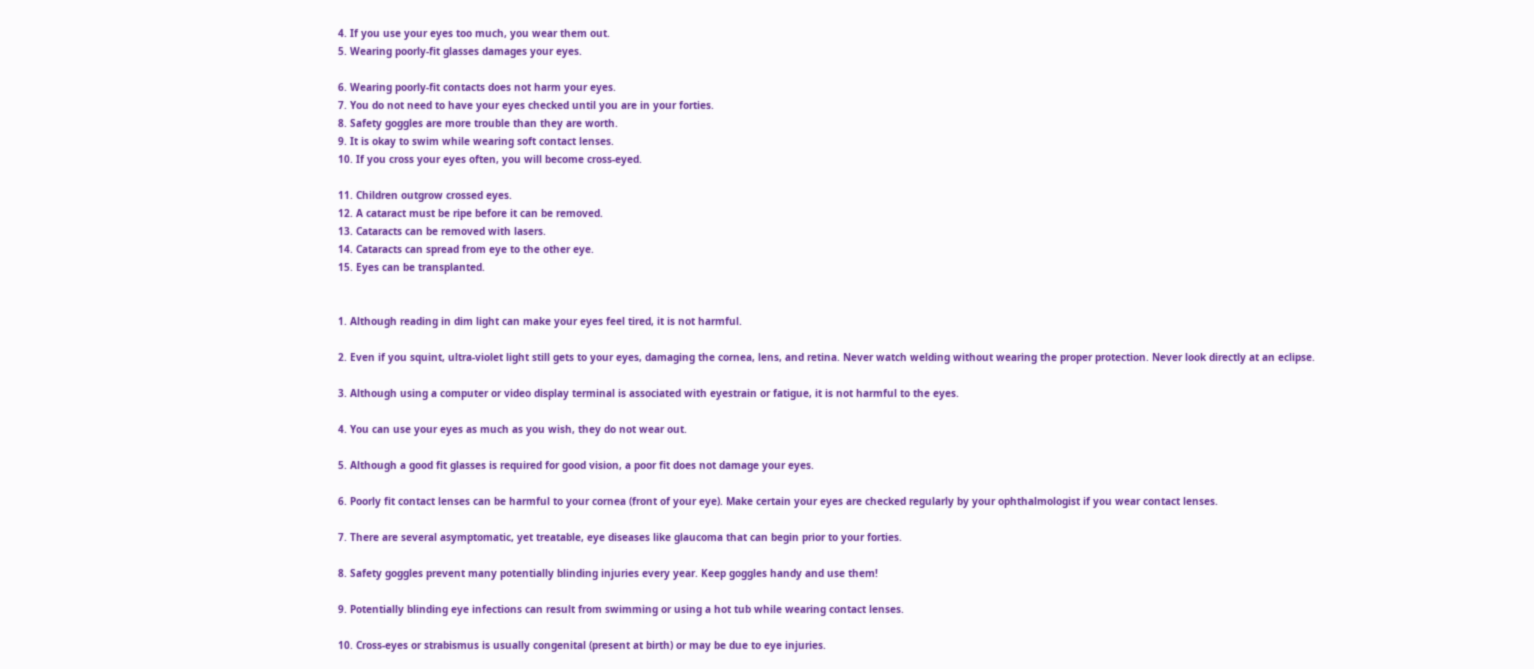4. If you use your eyes too much, you wear them out.
5. Wearing poorly-fit glasses damages your eyes.

6. Wearing poorly-fit contacts does not harm your eyes.
7. You do not need to have your eyes checked until you are in your forties.
8. Safety goggles are more trouble than they are worth.
9. It is okay to swim while wearing soft contact lenses.
10. If you cross your eyes often, you will become cross-eyed.

11. Children outgrow crossed eyes.
12. A cataract must be ripe before it can be removed.
13. Cataracts can be removed with lasers.
14. Cataracts can spread from eye to the other eye.
15. Eyes can be transplanted.


1. Although reading in dim light can make your eyes feel tired, it is not harmful.

2. Even if you squint, ultra-violet light still gets to your eyes, damaging the cornea, lens, and retina. Never watch welding without wearing the proper protection. Never look directly at an eclipse.

3. Although using a computer or video display terminal is associated with eyestrain or fatigue, it is not harmful to the eyes.

4. You can use your eyes as much as you wish, they do not wear out.

5. Although a good fit glasses is required for good vision, a poor fit does not damage your eyes.

6. Poorly fit contact lenses can be harmful to your cornea (front of your eye). Make certain your eyes are checked regularly by your ophthalmologist if you wear contact lenses.

7. There are several asymptomatic, yet treatable, eye diseases like glaucoma that can begin prior to your forties.

8. Safety goggles prevent many potentially blinding injuries every year. Keep goggles handy and use them!

9. Potentially blinding eye infections can result from swimming or using a hot tub while wearing contact lenses.

10. Cross-eyes or strabismus is usually congenital (present at birth) or may be due to eye injuries.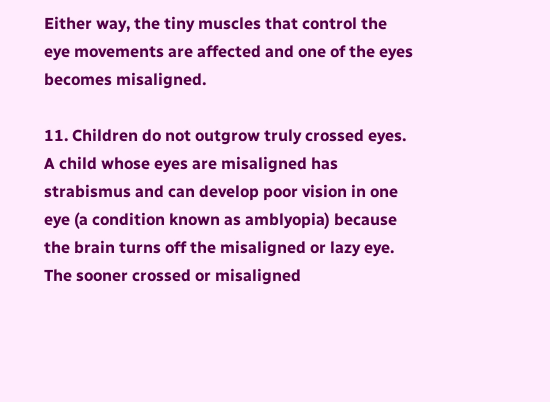Either way, the tiny muscles that control the eye movements are affected and one of the eyes becomes misaligned.

11. Children do not outgrow truly crossed eyes. A child whose eyes are misaligned has strabismus and can develop poor vision in one eye (a condition known as amblyopia) because the brain turns off the misaligned or lazy eye. The sooner crossed or misaligned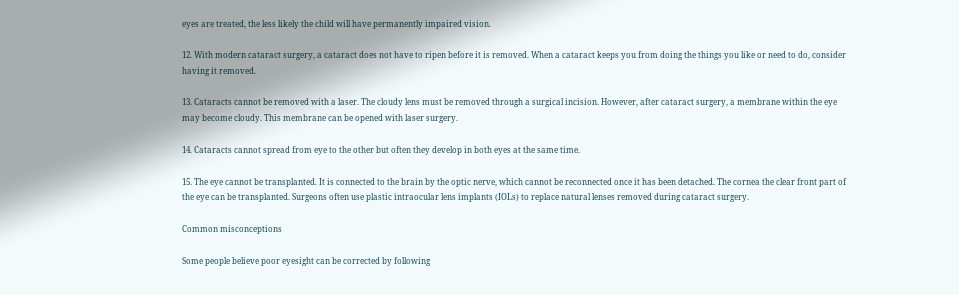eyes are treated, the less likely the child will have permanently impaired vision.

12. With modern cataract surgery, a cataract does not have to ripen before it is removed. When a cataract keeps you from doing the things you like or need to do, consider having it removed.

13. Cataracts cannot be removed with a laser. The cloudy lens must be removed through a surgical incision. However, after cataract surgery, a membrane within the eye may become cloudy. This membrane can be opened with laser surgery.

14. Cataracts cannot spread from eye to the other but often they develop in both eyes at the same time.

15. The eye cannot be transplanted. It is connected to the brain by the optic nerve, which cannot be reconnected once it has been detached. The cornea the clear front part of the eye can be transplanted. Surgeons often use plastic intraocular lens implants (IOLs) to replace natural lenses removed during cataract surgery.

Common misconceptions

Some people believe poor eyesight can be corrected by following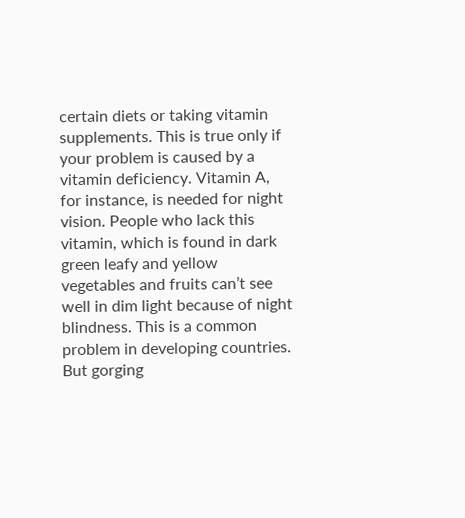certain diets or taking vitamin supplements. This is true only if your problem is caused by a vitamin deficiency. Vitamin A, for instance, is needed for night vision. People who lack this vitamin, which is found in dark green leafy and yellow vegetables and fruits can’t see well in dim light because of night blindness. This is a common problem in developing countries. But gorging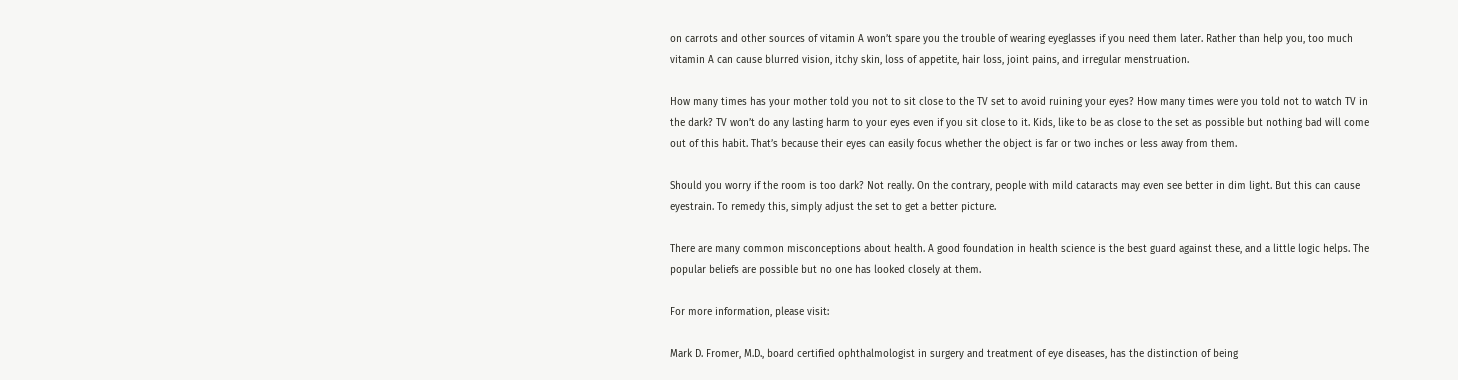on carrots and other sources of vitamin A won’t spare you the trouble of wearing eyeglasses if you need them later. Rather than help you, too much vitamin A can cause blurred vision, itchy skin, loss of appetite, hair loss, joint pains, and irregular menstruation.

How many times has your mother told you not to sit close to the TV set to avoid ruining your eyes? How many times were you told not to watch TV in the dark? TV won’t do any lasting harm to your eyes even if you sit close to it. Kids, like to be as close to the set as possible but nothing bad will come out of this habit. That’s because their eyes can easily focus whether the object is far or two inches or less away from them.

Should you worry if the room is too dark? Not really. On the contrary, people with mild cataracts may even see better in dim light. But this can cause eyestrain. To remedy this, simply adjust the set to get a better picture.

There are many common misconceptions about health. A good foundation in health science is the best guard against these, and a little logic helps. The popular beliefs are possible but no one has looked closely at them.

For more information, please visit:

Mark D. Fromer, M.D., board certified ophthalmologist in surgery and treatment of eye diseases, has the distinction of being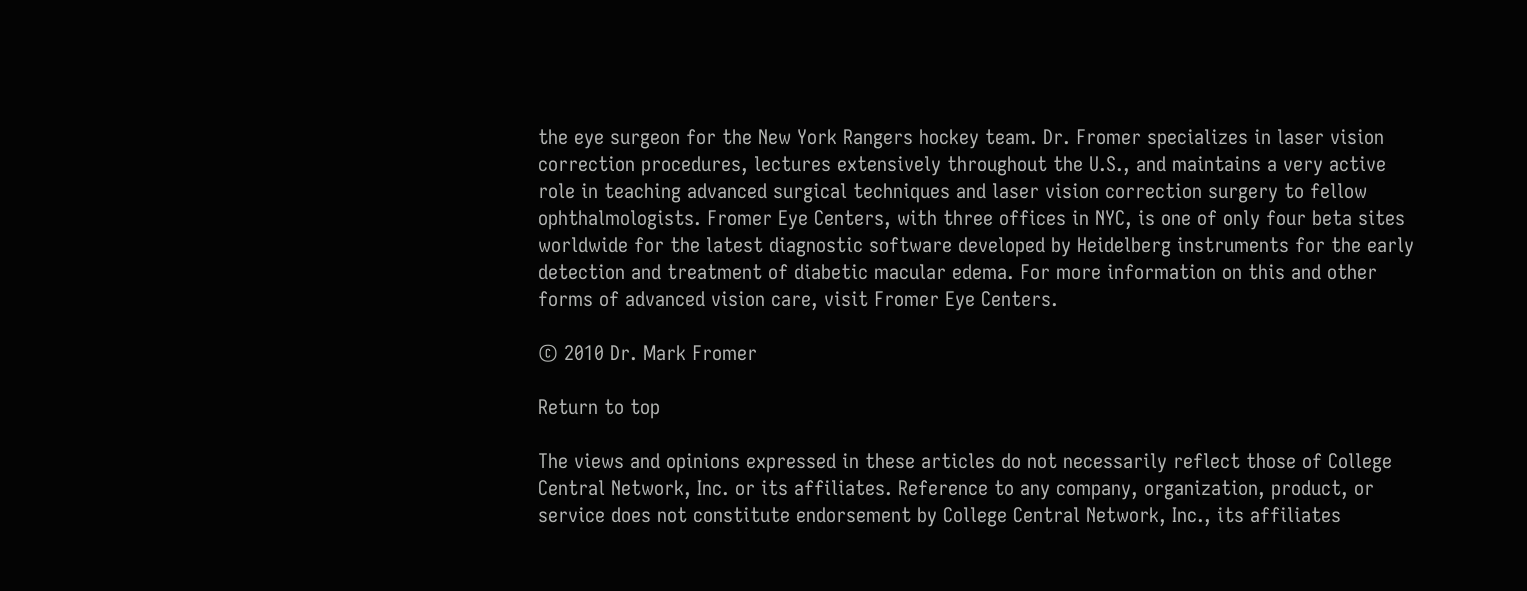the eye surgeon for the New York Rangers hockey team. Dr. Fromer specializes in laser vision correction procedures, lectures extensively throughout the U.S., and maintains a very active role in teaching advanced surgical techniques and laser vision correction surgery to fellow ophthalmologists. Fromer Eye Centers, with three offices in NYC, is one of only four beta sites worldwide for the latest diagnostic software developed by Heidelberg instruments for the early detection and treatment of diabetic macular edema. For more information on this and other forms of advanced vision care, visit Fromer Eye Centers.

© 2010 Dr. Mark Fromer

Return to top

The views and opinions expressed in these articles do not necessarily reflect those of College Central Network, Inc. or its affiliates. Reference to any company, organization, product, or service does not constitute endorsement by College Central Network, Inc., its affiliates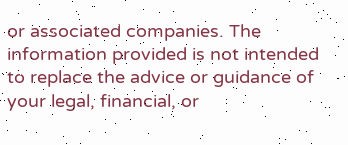or associated companies. The information provided is not intended to replace the advice or guidance of your legal, financial, or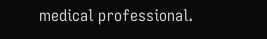medical professional.